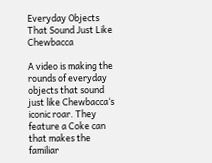Everyday Objects That Sound Just Like Chewbacca

A video is making the rounds of everyday objects that sound just like Chewbacca‘s iconic roar. They feature a Coke can that makes the familiar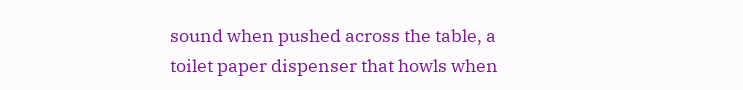sound when pushed across the table, a toilet paper dispenser that howls when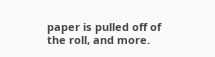paper is pulled off of the roll, and more.